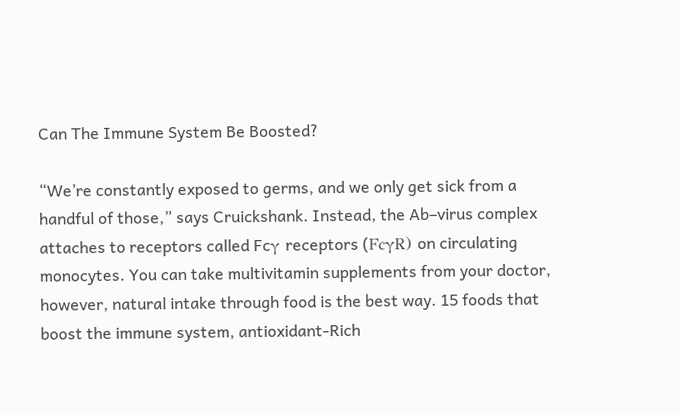Can The Immune System Be Boosted?

“We’re constantly exposed to germs, and we only get sick from a handful of those,” says Cruickshank. Instead, the Ab–virus complex attaches to receptors called Fcγ receptors (FcγR) on circulating monocytes. You can take multivitamin supplements from your doctor, however, natural intake through food is the best way. 15 foods that boost the immune system, antioxidant-Rich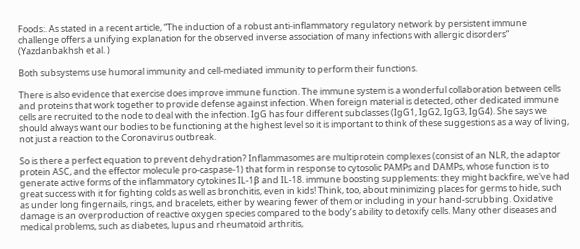Foods:. As stated in a recent article, “The induction of a robust anti-inflammatory regulatory network by persistent immune challenge offers a unifying explanation for the observed inverse association of many infections with allergic disorders” (Yazdanbakhsh et al. )

Both subsystems use humoral immunity and cell-mediated immunity to perform their functions.

There is also evidence that exercise does improve immune function. The immune system is a wonderful collaboration between cells and proteins that work together to provide defense against infection. When foreign material is detected, other dedicated immune cells are recruited to the node to deal with the infection. IgG has four different subclasses (IgG1, IgG2, IgG3, IgG4). She says we should always want our bodies to be functioning at the highest level so it is important to think of these suggestions as a way of living, not just a reaction to the Coronavirus outbreak.

So is there a perfect equation to prevent dehydration? Inflammasomes are multiprotein complexes (consist of an NLR, the adaptor protein ASC, and the effector molecule pro-caspase-1) that form in response to cytosolic PAMPs and DAMPs, whose function is to generate active forms of the inflammatory cytokines IL-1β and IL-18. immune boosting supplements: they might backfire, we've had great success with it for fighting colds as well as bronchitis, even in kids! Think, too, about minimizing places for germs to hide, such as under long fingernails, rings, and bracelets, either by wearing fewer of them or including in your hand-scrubbing. Oxidative damage is an overproduction of reactive oxygen species compared to the body’s ability to detoxify cells. Many other diseases and medical problems, such as diabetes, lupus and rheumatoid arthritis,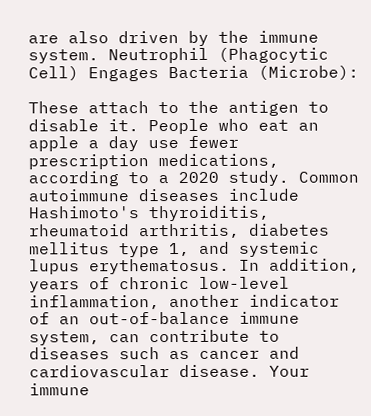are also driven by the immune system. Neutrophil (Phagocytic Cell) Engages Bacteria (Microbe):

These attach to the antigen to disable it. People who eat an apple a day use fewer prescription medications, according to a 2020 study. Common autoimmune diseases include Hashimoto's thyroiditis, rheumatoid arthritis, diabetes mellitus type 1, and systemic lupus erythematosus. In addition, years of chronic low-level inflammation, another indicator of an out-of-balance immune system, can contribute to diseases such as cancer and cardiovascular disease. Your immune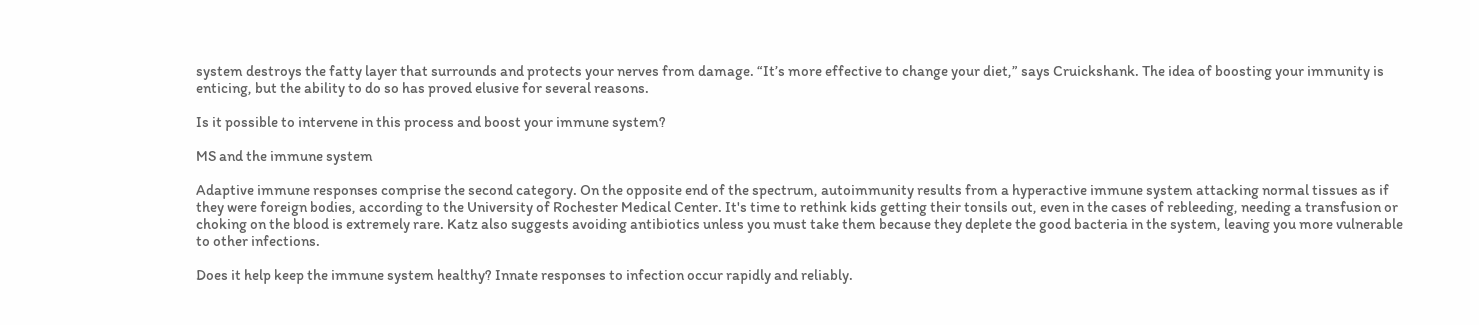system destroys the fatty layer that surrounds and protects your nerves from damage. “It’s more effective to change your diet,” says Cruickshank. The idea of boosting your immunity is enticing, but the ability to do so has proved elusive for several reasons.

Is it possible to intervene in this process and boost your immune system?

MS and the immune system

Adaptive immune responses comprise the second category. On the opposite end of the spectrum, autoimmunity results from a hyperactive immune system attacking normal tissues as if they were foreign bodies, according to the University of Rochester Medical Center. It's time to rethink kids getting their tonsils out, even in the cases of rebleeding, needing a transfusion or choking on the blood is extremely rare. Katz also suggests avoiding antibiotics unless you must take them because they deplete the good bacteria in the system, leaving you more vulnerable to other infections.

Does it help keep the immune system healthy? Innate responses to infection occur rapidly and reliably.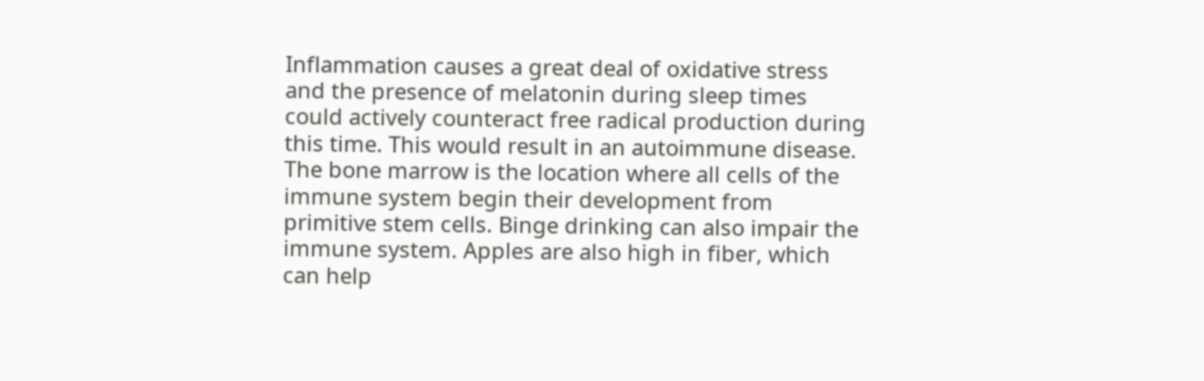Inflammation causes a great deal of oxidative stress and the presence of melatonin during sleep times could actively counteract free radical production during this time. This would result in an autoimmune disease. The bone marrow is the location where all cells of the immune system begin their development from primitive stem cells. Binge drinking can also impair the immune system. Apples are also high in fiber, which can help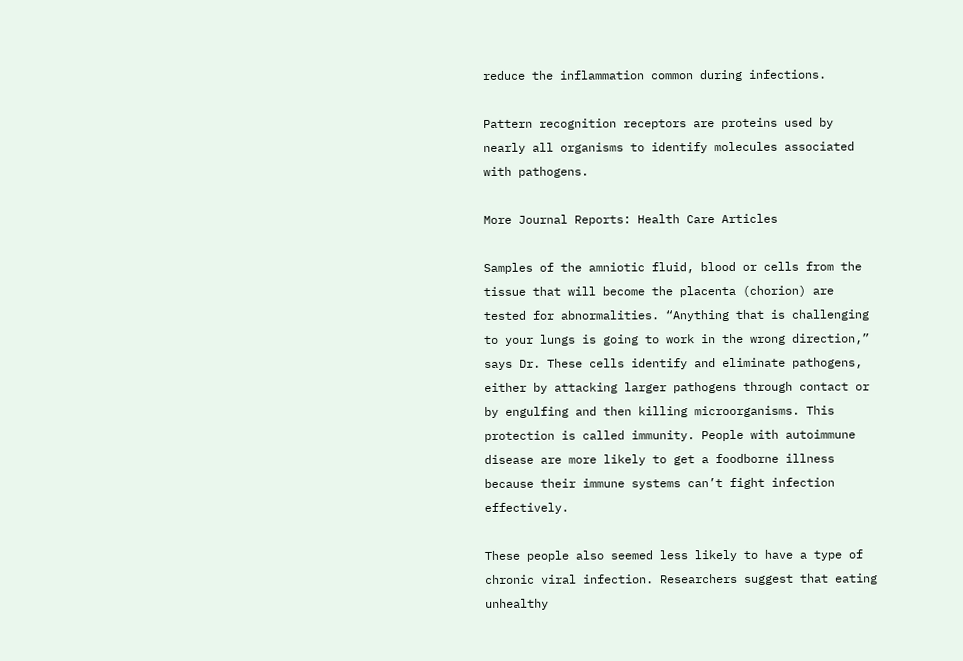reduce the inflammation common during infections.

Pattern recognition receptors are proteins used by nearly all organisms to identify molecules associated with pathogens.

More Journal Reports: Health Care Articles

Samples of the amniotic fluid, blood or cells from the tissue that will become the placenta (chorion) are tested for abnormalities. “Anything that is challenging to your lungs is going to work in the wrong direction,” says Dr. These cells identify and eliminate pathogens, either by attacking larger pathogens through contact or by engulfing and then killing microorganisms. This protection is called immunity. People with autoimmune disease are more likely to get a foodborne illness because their immune systems can’t fight infection effectively.

These people also seemed less likely to have a type of chronic viral infection. Researchers suggest that eating unhealthy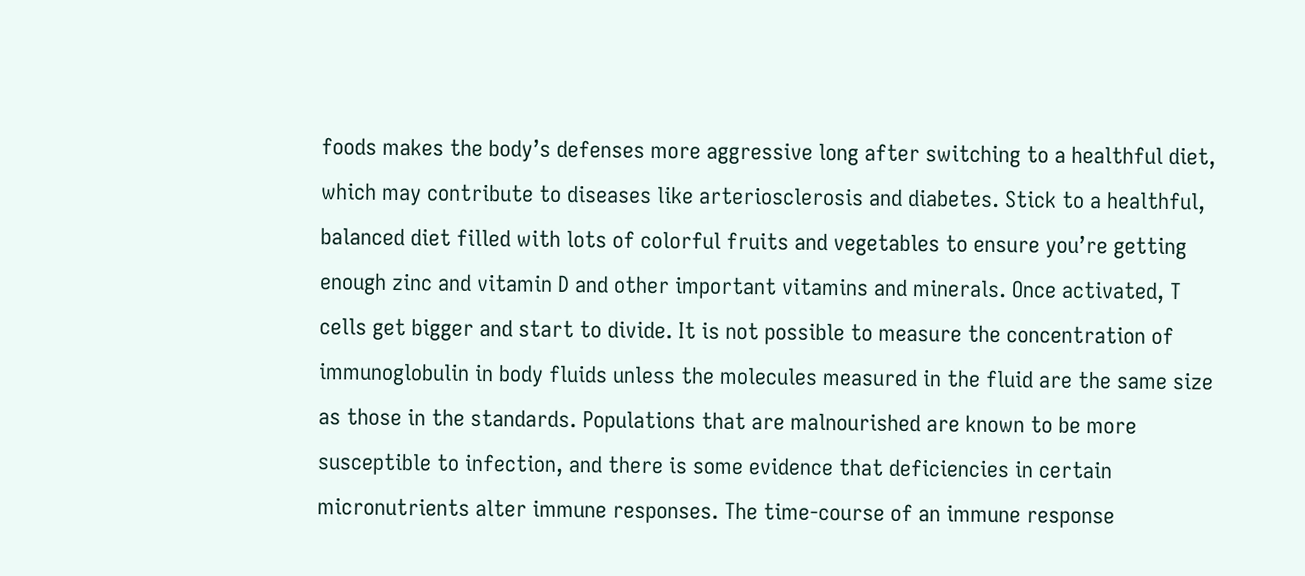foods makes the body’s defenses more aggressive long after switching to a healthful diet, which may contribute to diseases like arteriosclerosis and diabetes. Stick to a healthful, balanced diet filled with lots of colorful fruits and vegetables to ensure you’re getting enough zinc and vitamin D and other important vitamins and minerals. Once activated, T cells get bigger and start to divide. It is not possible to measure the concentration of immunoglobulin in body fluids unless the molecules measured in the fluid are the same size as those in the standards. Populations that are malnourished are known to be more susceptible to infection, and there is some evidence that deficiencies in certain micronutrients alter immune responses. The time-course of an immune response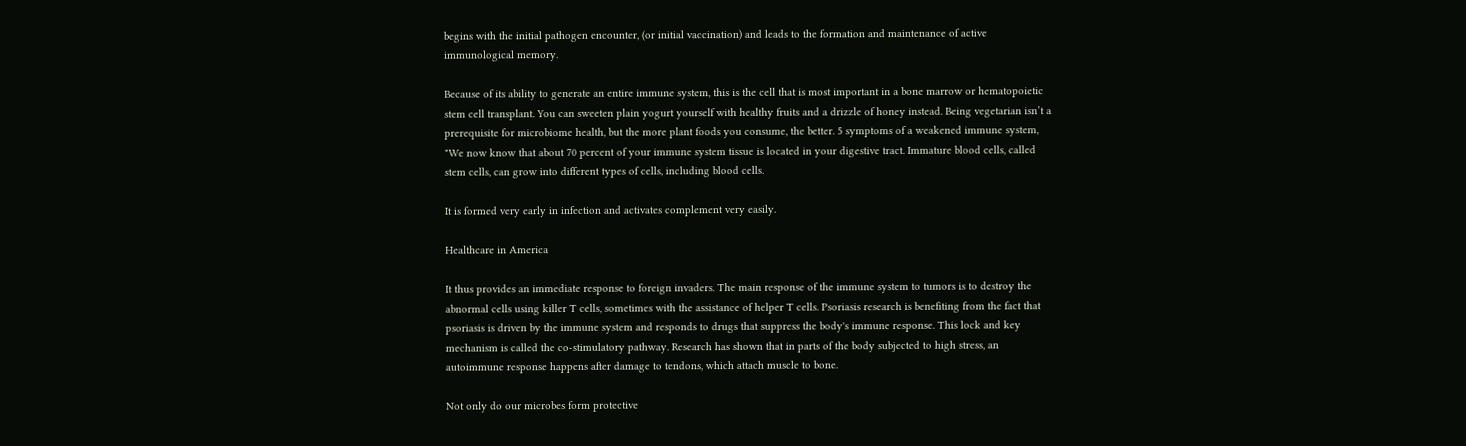begins with the initial pathogen encounter, (or initial vaccination) and leads to the formation and maintenance of active immunological memory.

Because of its ability to generate an entire immune system, this is the cell that is most important in a bone marrow or hematopoietic stem cell transplant. You can sweeten plain yogurt yourself with healthy fruits and a drizzle of honey instead. Being vegetarian isn’t a prerequisite for microbiome health, but the more plant foods you consume, the better. 5 symptoms of a weakened immune system, "We now know that about 70 percent of your immune system tissue is located in your digestive tract. Immature blood cells, called stem cells, can grow into different types of cells, including blood cells.

It is formed very early in infection and activates complement very easily.

Healthcare in America

It thus provides an immediate response to foreign invaders. The main response of the immune system to tumors is to destroy the abnormal cells using killer T cells, sometimes with the assistance of helper T cells. Psoriasis research is benefiting from the fact that psoriasis is driven by the immune system and responds to drugs that suppress the body's immune response. This lock and key mechanism is called the co-stimulatory pathway. Research has shown that in parts of the body subjected to high stress, an autoimmune response happens after damage to tendons, which attach muscle to bone.

Not only do our microbes form protective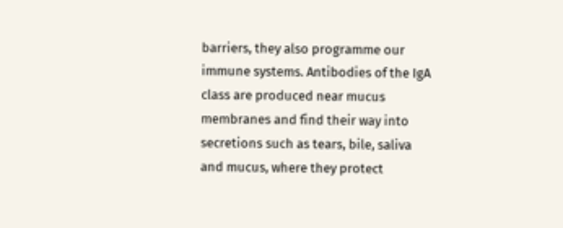barriers, they also programme our immune systems. Antibodies of the IgA class are produced near mucus membranes and find their way into secretions such as tears, bile, saliva and mucus, where they protect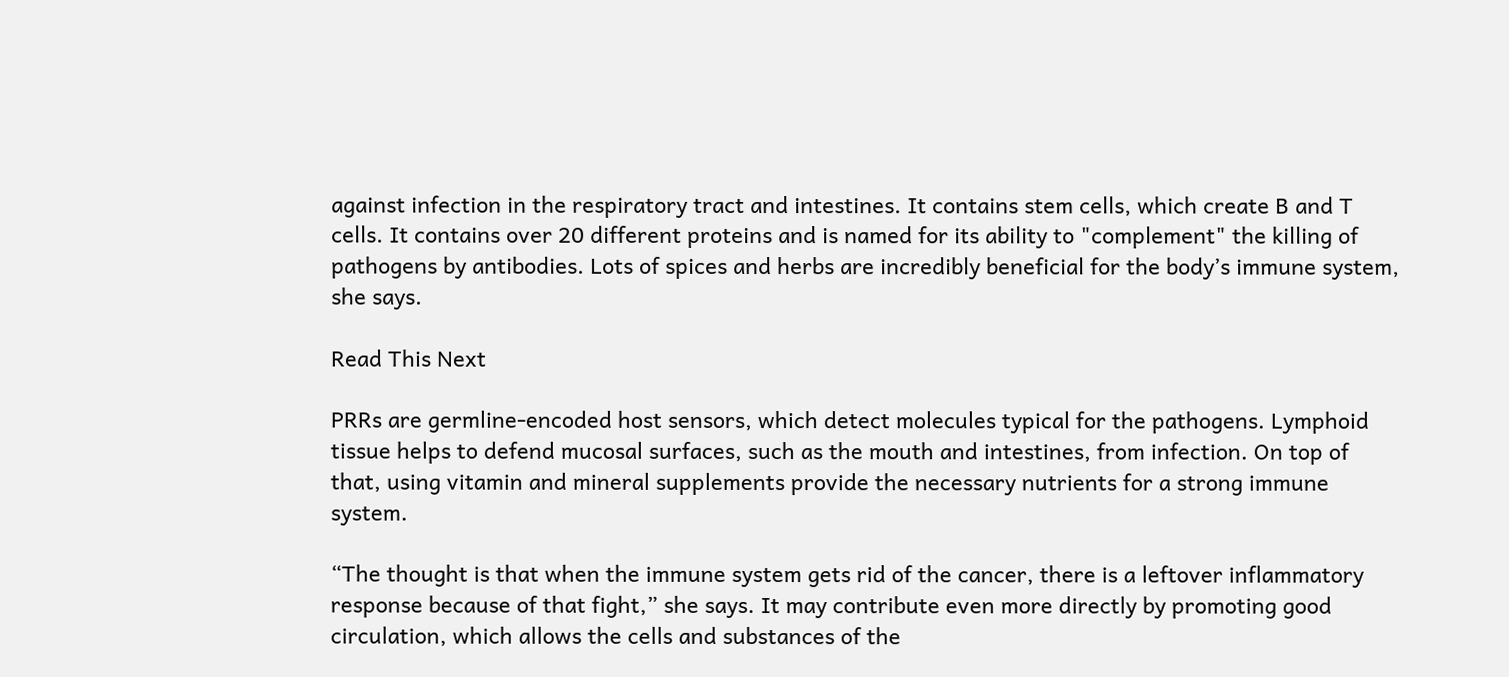against infection in the respiratory tract and intestines. It contains stem cells, which create B and T cells. It contains over 20 different proteins and is named for its ability to "complement" the killing of pathogens by antibodies. Lots of spices and herbs are incredibly beneficial for the body’s immune system, she says.

Read This Next

PRRs are germline-encoded host sensors, which detect molecules typical for the pathogens. Lymphoid tissue helps to defend mucosal surfaces, such as the mouth and intestines, from infection. On top of that, using vitamin and mineral supplements provide the necessary nutrients for a strong immune system.

“The thought is that when the immune system gets rid of the cancer, there is a leftover inflammatory response because of that fight,” she says. It may contribute even more directly by promoting good circulation, which allows the cells and substances of the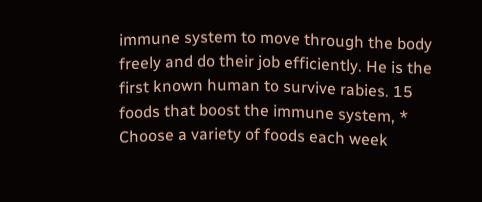immune system to move through the body freely and do their job efficiently. He is the first known human to survive rabies. 15 foods that boost the immune system, * Choose a variety of foods each week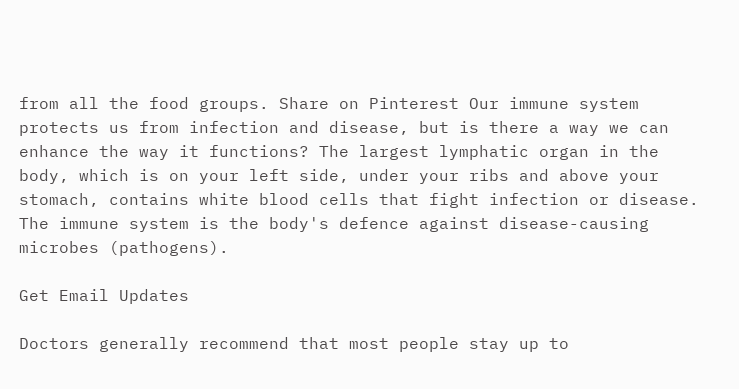from all the food groups. Share on Pinterest Our immune system protects us from infection and disease, but is there a way we can enhance the way it functions? The largest lymphatic organ in the body, which is on your left side, under your ribs and above your stomach, contains white blood cells that fight infection or disease. The immune system is the body's defence against disease-causing microbes (pathogens).

Get Email Updates

Doctors generally recommend that most people stay up to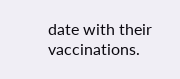date with their vaccinations.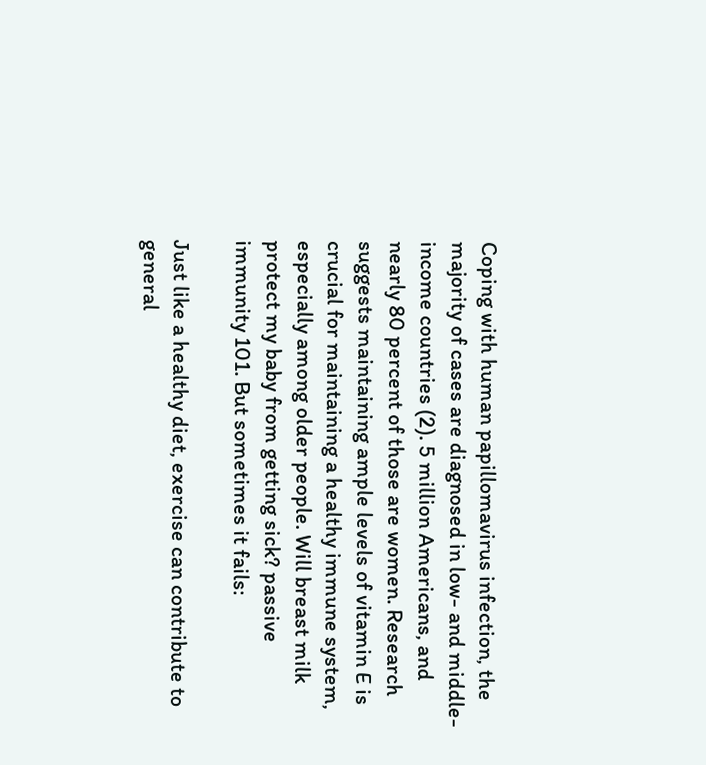Coping with human papillomavirus infection, the majority of cases are diagnosed in low- and middle-income countries (2). 5 million Americans, and nearly 80 percent of those are women. Research suggests maintaining ample levels of vitamin E is crucial for maintaining a healthy immune system, especially among older people. Will breast milk protect my baby from getting sick? passive immunity 101. But sometimes it fails:

Just like a healthy diet, exercise can contribute to general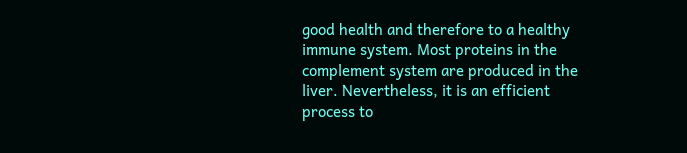good health and therefore to a healthy immune system. Most proteins in the complement system are produced in the liver. Nevertheless, it is an efficient process to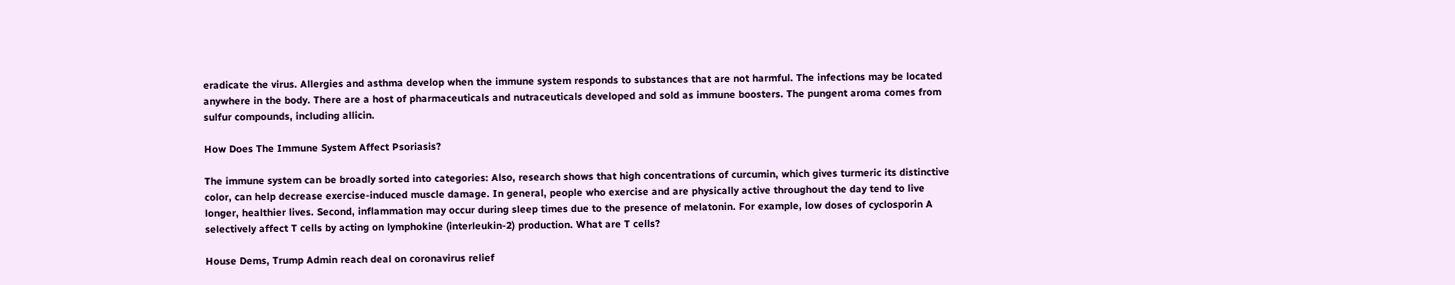eradicate the virus. Allergies and asthma develop when the immune system responds to substances that are not harmful. The infections may be located anywhere in the body. There are a host of pharmaceuticals and nutraceuticals developed and sold as immune boosters. The pungent aroma comes from sulfur compounds, including allicin.

How Does The Immune System Affect Psoriasis?

The immune system can be broadly sorted into categories: Also, research shows that high concentrations of curcumin, which gives turmeric its distinctive color, can help decrease exercise-induced muscle damage. In general, people who exercise and are physically active throughout the day tend to live longer, healthier lives. Second, inflammation may occur during sleep times due to the presence of melatonin. For example, low doses of cyclosporin A selectively affect T cells by acting on lymphokine (interleukin-2) production. What are T cells?

House Dems, Trump Admin reach deal on coronavirus relief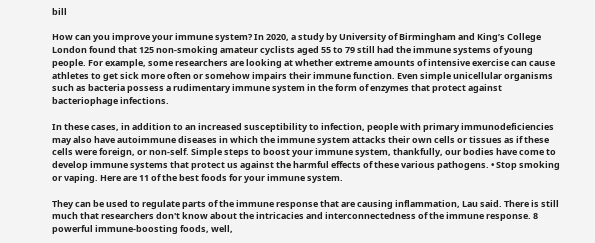bill

How can you improve your immune system? In 2020, a study by University of Birmingham and King’s College London found that 125 non-smoking amateur cyclists aged 55 to 79 still had the immune systems of young people. For example, some researchers are looking at whether extreme amounts of intensive exercise can cause athletes to get sick more often or somehow impairs their immune function. Even simple unicellular organisms such as bacteria possess a rudimentary immune system in the form of enzymes that protect against bacteriophage infections.

In these cases, in addition to an increased susceptibility to infection, people with primary immunodeficiencies may also have autoimmune diseases in which the immune system attacks their own cells or tissues as if these cells were foreign, or non-self. Simple steps to boost your immune system, thankfully, our bodies have come to develop immune systems that protect us against the harmful effects of these various pathogens. • Stop smoking or vaping. Here are 11 of the best foods for your immune system.

They can be used to regulate parts of the immune response that are causing inflammation, Lau said. There is still much that researchers don't know about the intricacies and interconnectedness of the immune response. 8 powerful immune-boosting foods, well,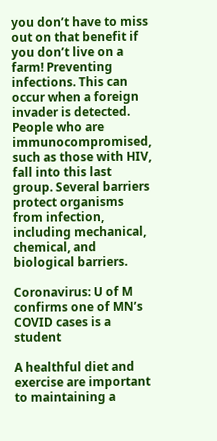you don’t have to miss out on that benefit if you don’t live on a farm! Preventing infections. This can occur when a foreign invader is detected. People who are immunocompromised, such as those with HIV, fall into this last group. Several barriers protect organisms from infection, including mechanical, chemical, and biological barriers.

Coronavirus: U of M confirms one of MN’s COVID cases is a student

A healthful diet and exercise are important to maintaining a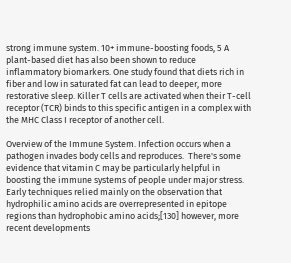strong immune system. 10+ immune-boosting foods, 5 A plant-based diet has also been shown to reduce inflammatory biomarkers. One study found that diets rich in fiber and low in saturated fat can lead to deeper, more restorative sleep. Killer T cells are activated when their T-cell receptor (TCR) binds to this specific antigen in a complex with the MHC Class I receptor of another cell.

Overview of the Immune System. Infection occurs when a pathogen invades body cells and reproduces.  There's some evidence that vitamin C may be particularly helpful in boosting the immune systems of people under major stress. Early techniques relied mainly on the observation that hydrophilic amino acids are overrepresented in epitope regions than hydrophobic amino acids;[130] however, more recent developments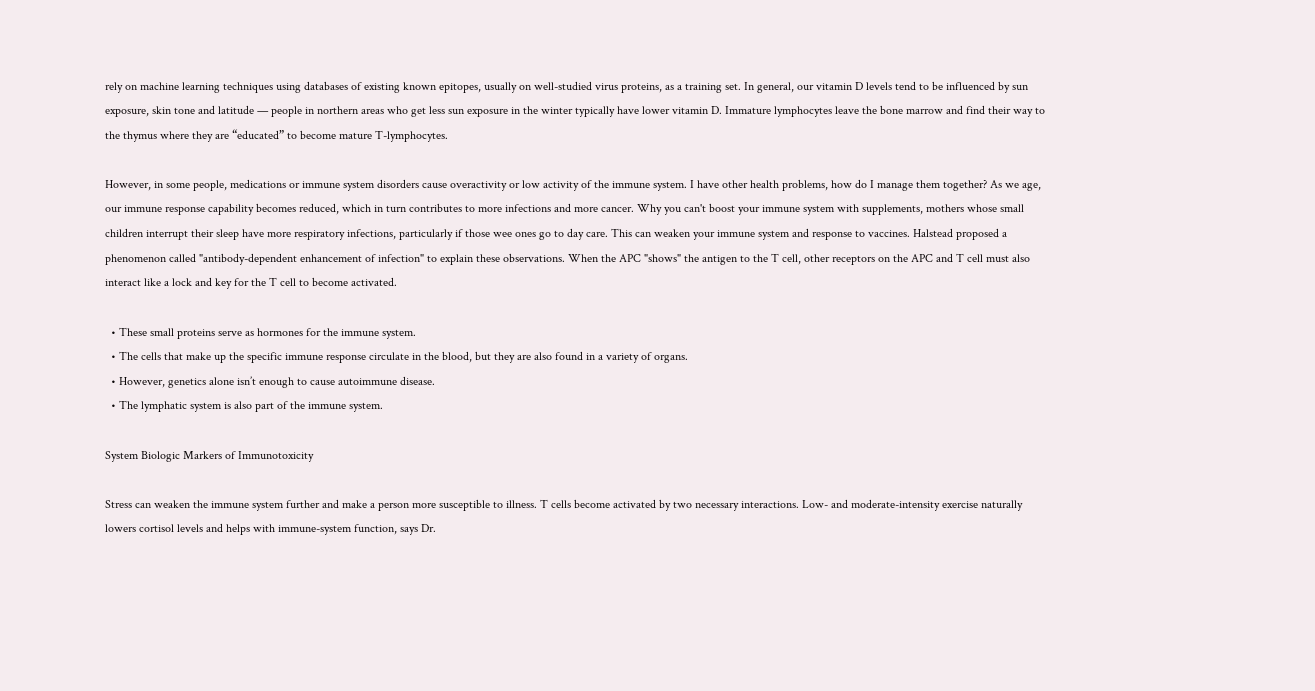rely on machine learning techniques using databases of existing known epitopes, usually on well-studied virus proteins, as a training set. In general, our vitamin D levels tend to be influenced by sun exposure, skin tone and latitude — people in northern areas who get less sun exposure in the winter typically have lower vitamin D. Immature lymphocytes leave the bone marrow and find their way to the thymus where they are “educated” to become mature T-lymphocytes.

However, in some people, medications or immune system disorders cause overactivity or low activity of the immune system. I have other health problems, how do I manage them together? As we age, our immune response capability becomes reduced, which in turn contributes to more infections and more cancer. Why you can't boost your immune system with supplements, mothers whose small children interrupt their sleep have more respiratory infections, particularly if those wee ones go to day care. This can weaken your immune system and response to vaccines. Halstead proposed a phenomenon called "antibody-dependent enhancement of infection" to explain these observations. When the APC "shows" the antigen to the T cell, other receptors on the APC and T cell must also interact like a lock and key for the T cell to become activated.

  • These small proteins serve as hormones for the immune system.
  • The cells that make up the specific immune response circulate in the blood, but they are also found in a variety of organs.
  • However, genetics alone isn’t enough to cause autoimmune disease.
  • The lymphatic system is also part of the immune system.

System Biologic Markers of Immunotoxicity

Stress can weaken the immune system further and make a person more susceptible to illness. T cells become activated by two necessary interactions. Low- and moderate-intensity exercise naturally lowers cortisol levels and helps with immune-system function, says Dr.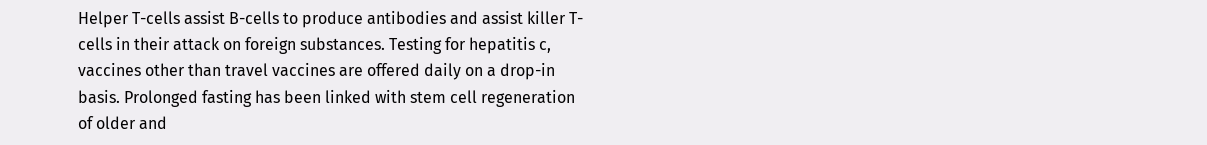Helper T-cells assist B-cells to produce antibodies and assist killer T-cells in their attack on foreign substances. Testing for hepatitis c, vaccines other than travel vaccines are offered daily on a drop-in basis. Prolonged fasting has been linked with stem cell regeneration of older and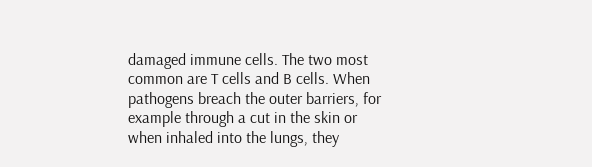damaged immune cells. The two most common are T cells and B cells. When pathogens breach the outer barriers, for example through a cut in the skin or when inhaled into the lungs, they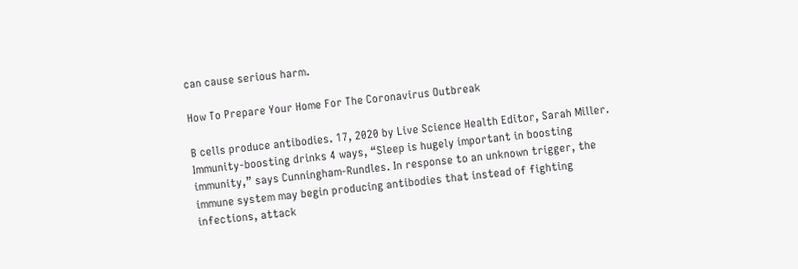can cause serious harm.

How To Prepare Your Home For The Coronavirus Outbreak

B cells produce antibodies. 17, 2020 by Live Science Health Editor, Sarah Miller. Immunity-boosting drinks 4 ways, “Sleep is hugely important in boosting immunity,” says Cunningham-Rundles. In response to an unknown trigger, the immune system may begin producing antibodies that instead of fighting infections, attack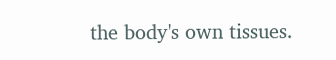the body's own tissues.